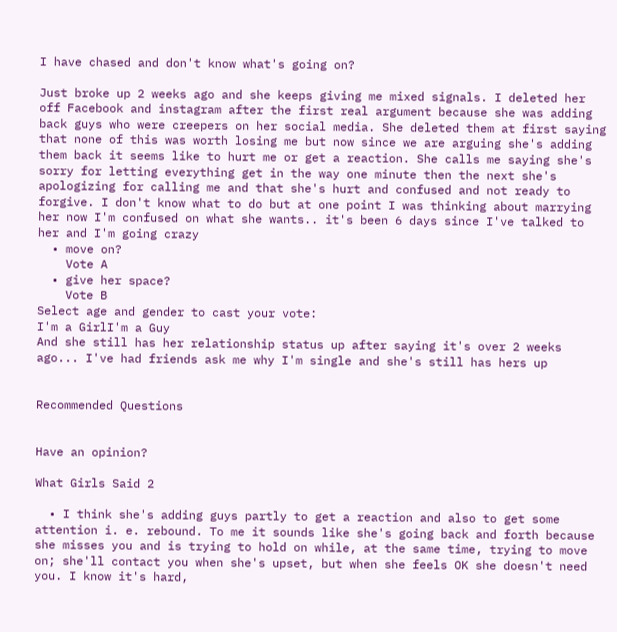I have chased and don't know what's going on?

Just broke up 2 weeks ago and she keeps giving me mixed signals. I deleted her off Facebook and instagram after the first real argument because she was adding back guys who were creepers on her social media. She deleted them at first saying that none of this was worth losing me but now since we are arguing she's adding them back it seems like to hurt me or get a reaction. She calls me saying she's sorry for letting everything get in the way one minute then the next she's apologizing for calling me and that she's hurt and confused and not ready to forgive. I don't know what to do but at one point I was thinking about marrying her now I'm confused on what she wants.. it's been 6 days since I've talked to her and I'm going crazy
  • move on?
    Vote A
  • give her space?
    Vote B
Select age and gender to cast your vote:
I'm a GirlI'm a Guy
And she still has her relationship status up after saying it's over 2 weeks ago... I've had friends ask me why I'm single and she's still has hers up


Recommended Questions


Have an opinion?

What Girls Said 2

  • I think she's adding guys partly to get a reaction and also to get some attention i. e. rebound. To me it sounds like she's going back and forth because she misses you and is trying to hold on while, at the same time, trying to move on; she'll contact you when she's upset, but when she feels OK she doesn't need you. I know it's hard,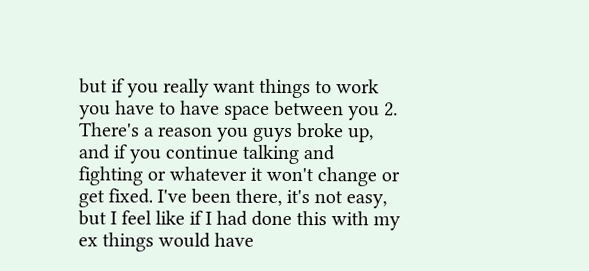but if you really want things to work you have to have space between you 2. There's a reason you guys broke up, and if you continue talking and fighting or whatever it won't change or get fixed. I've been there, it's not easy, but I feel like if I had done this with my ex things would have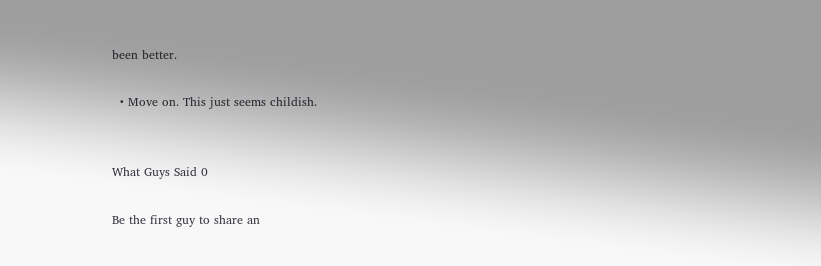been better.

  • Move on. This just seems childish.


What Guys Said 0

Be the first guy to share an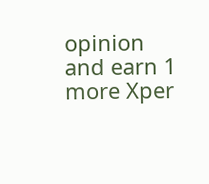opinion
and earn 1 more Xper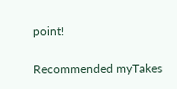point!

Recommended myTakes